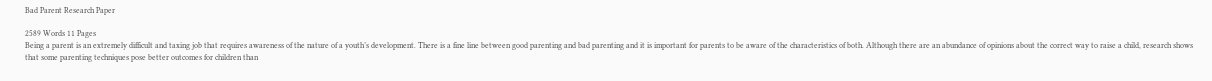Bad Parent Research Paper

2589 Words 11 Pages
Being a parent is an extremely difficult and taxing job that requires awareness of the nature of a youth’s development. There is a fine line between good parenting and bad parenting and it is important for parents to be aware of the characteristics of both. Although there are an abundance of opinions about the correct way to raise a child, research shows that some parenting techniques pose better outcomes for children than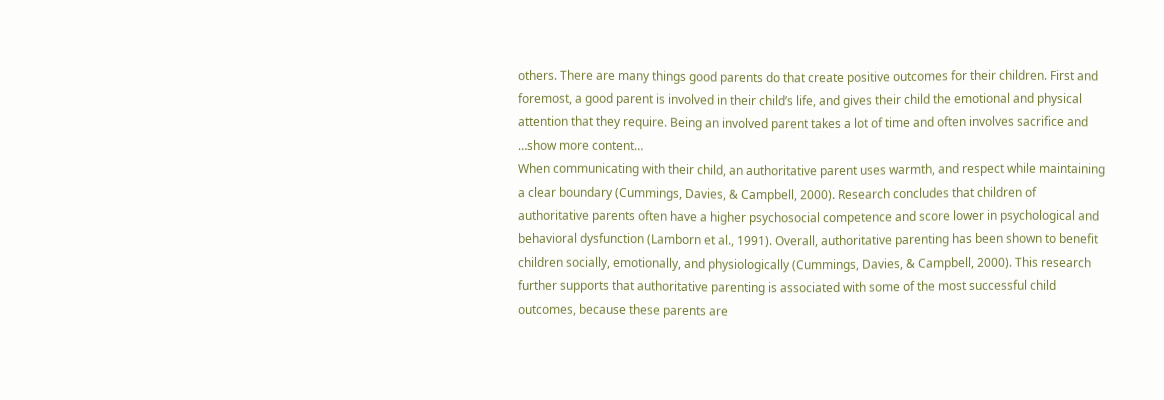others. There are many things good parents do that create positive outcomes for their children. First and foremost, a good parent is involved in their child’s life, and gives their child the emotional and physical attention that they require. Being an involved parent takes a lot of time and often involves sacrifice and …show more content…
When communicating with their child, an authoritative parent uses warmth, and respect while maintaining a clear boundary (Cummings, Davies, & Campbell, 2000). Research concludes that children of authoritative parents often have a higher psychosocial competence and score lower in psychological and behavioral dysfunction (Lamborn et al., 1991). Overall, authoritative parenting has been shown to benefit children socially, emotionally, and physiologically (Cummings, Davies, & Campbell, 2000). This research further supports that authoritative parenting is associated with some of the most successful child outcomes, because these parents are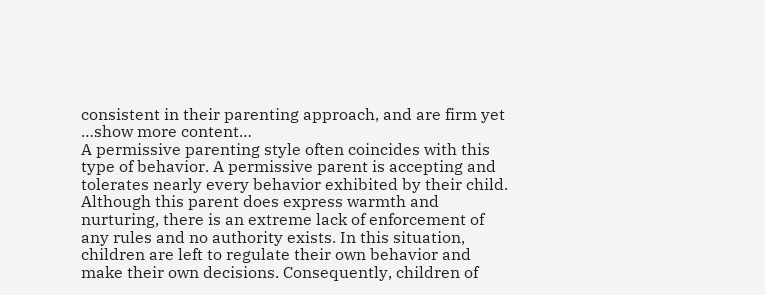consistent in their parenting approach, and are firm yet …show more content…
A permissive parenting style often coincides with this type of behavior. A permissive parent is accepting and tolerates nearly every behavior exhibited by their child. Although this parent does express warmth and nurturing, there is an extreme lack of enforcement of any rules and no authority exists. In this situation, children are left to regulate their own behavior and make their own decisions. Consequently, children of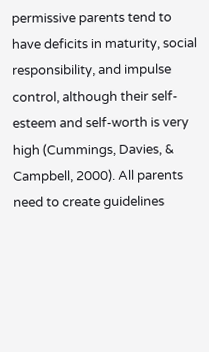permissive parents tend to have deficits in maturity, social responsibility, and impulse control, although their self-esteem and self-worth is very high (Cummings, Davies, & Campbell, 2000). All parents need to create guidelines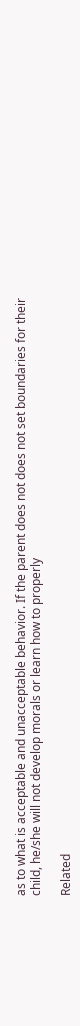as to what is acceptable and unacceptable behavior. If the parent does not does not set boundaries for their child, he/she will not develop morals or learn how to properly

Related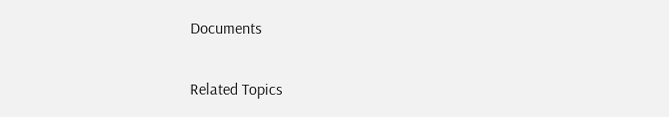Documents

Related Topics